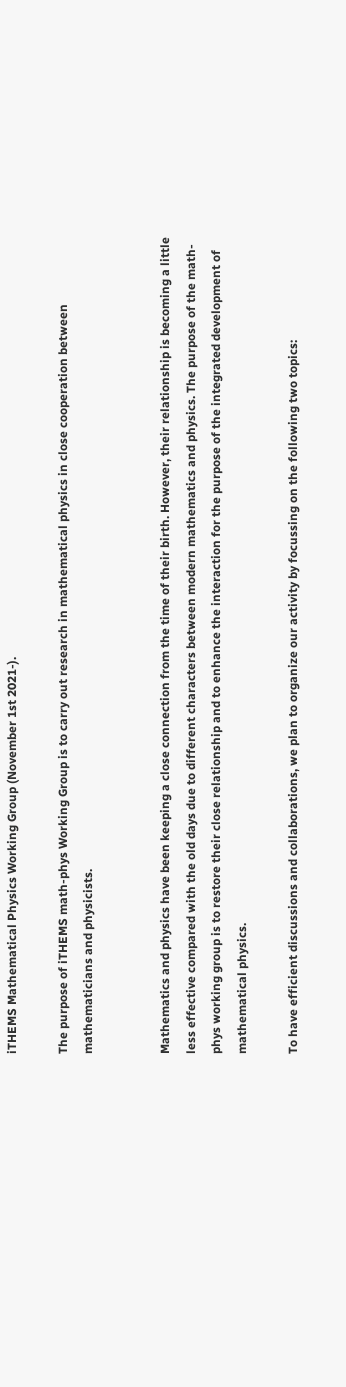iTHEMS Mathematical Physics Working Group (November 1st 2021-).

The purpose of iTHEMS math-phys Working Group is to carry out research in mathematical physics in close cooperation between mathematicians and physicists.


Mathematics and physics have been keeping a close connection from the time of their birth. However, their relationship is becoming a little less effective compared with the old days due to different characters between modern mathematics and physics. The purpose of the math-phys working group is to restore their close relationship and to enhance the interaction for the purpose of the integrated development of mathematical physics.

To have efficient discussions and collaborations, we plan to organize our activity by focussing on the following two topics: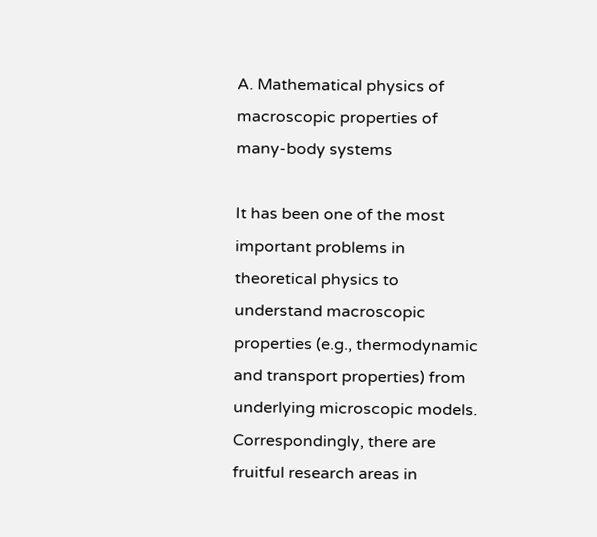A. Mathematical physics of macroscopic properties of many-body systems

It has been one of the most important problems in theoretical physics to understand macroscopic properties (e.g., thermodynamic and transport properties) from underlying microscopic models. Correspondingly, there are fruitful research areas in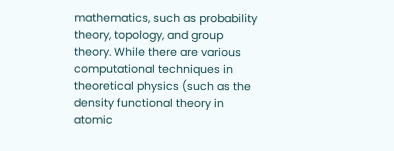mathematics, such as probability theory, topology, and group theory. While there are various computational techniques in theoretical physics (such as the density functional theory in atomic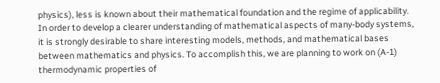physics), less is known about their mathematical foundation and the regime of applicability. In order to develop a clearer understanding of mathematical aspects of many-body systems, it is strongly desirable to share interesting models, methods, and mathematical bases between mathematics and physics. To accomplish this, we are planning to work on (A-1) thermodynamic properties of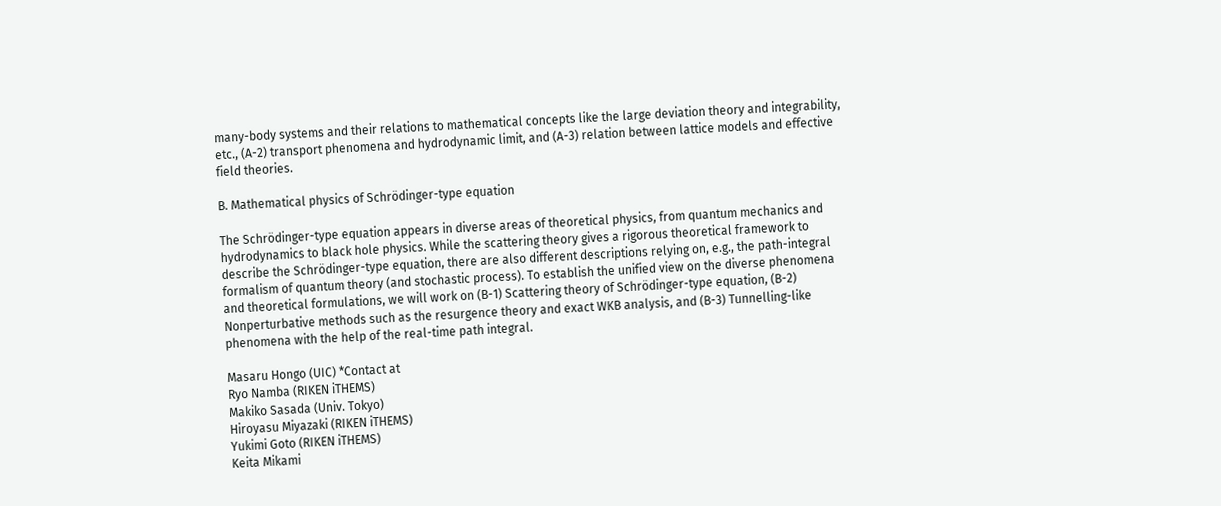many-body systems and their relations to mathematical concepts like the large deviation theory and integrability, etc., (A-2) transport phenomena and hydrodynamic limit, and (A-3) relation between lattice models and effective field theories.

B. Mathematical physics of Schrödinger-type equation

The Schrödinger-type equation appears in diverse areas of theoretical physics, from quantum mechanics and hydrodynamics to black hole physics. While the scattering theory gives a rigorous theoretical framework to describe the Schrödinger-type equation, there are also different descriptions relying on, e.g., the path-integral formalism of quantum theory (and stochastic process). To establish the unified view on the diverse phenomena and theoretical formulations, we will work on (B-1) Scattering theory of Schrödinger-type equation, (B-2) Nonperturbative methods such as the resurgence theory and exact WKB analysis, and (B-3) Tunnelling-like phenomena with the help of the real-time path integral.

Masaru Hongo (UIC) *Contact at
Ryo Namba (RIKEN iTHEMS)
Makiko Sasada (Univ. Tokyo)
Hiroyasu Miyazaki (RIKEN iTHEMS)
Yukimi Goto (RIKEN iTHEMS)
Keita Mikami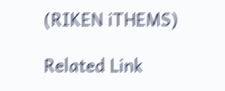(RIKEN iTHEMS)

Related Link